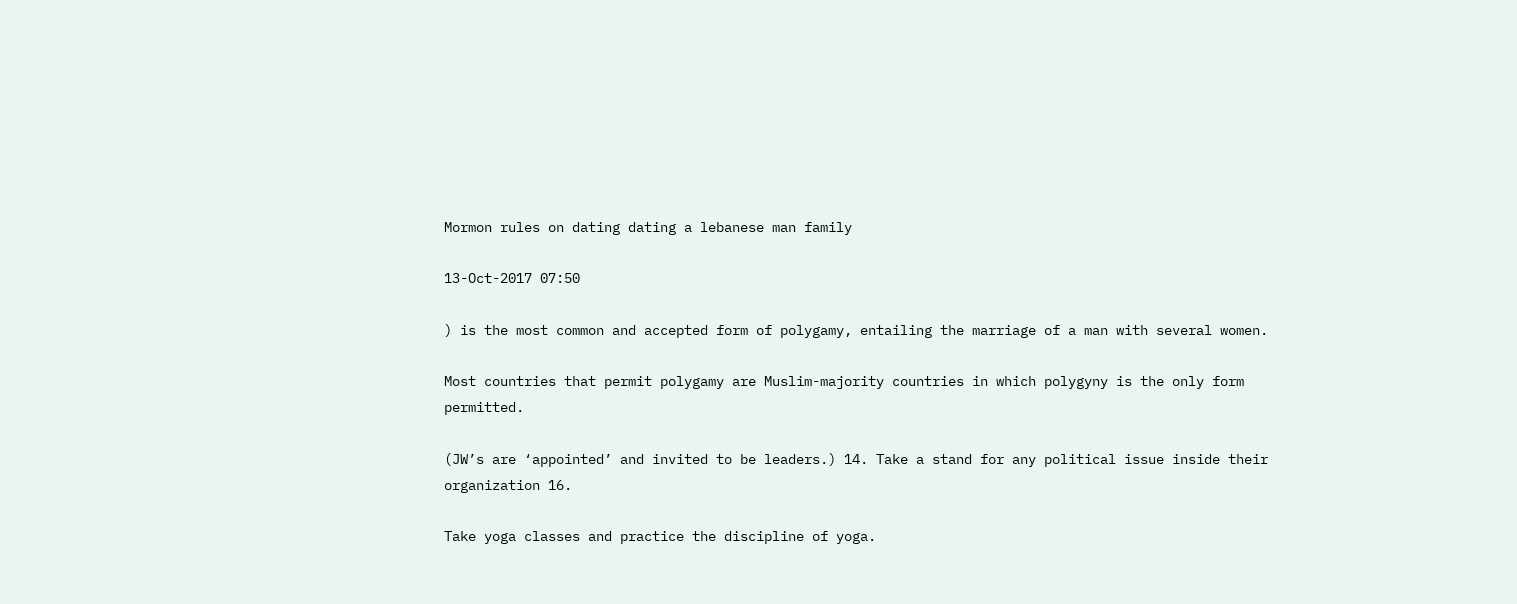Mormon rules on dating dating a lebanese man family

13-Oct-2017 07:50

) is the most common and accepted form of polygamy, entailing the marriage of a man with several women.

Most countries that permit polygamy are Muslim-majority countries in which polygyny is the only form permitted.

(JW’s are ‘appointed’ and invited to be leaders.) 14. Take a stand for any political issue inside their organization 16.

Take yoga classes and practice the discipline of yoga.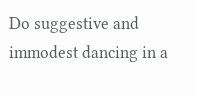Do suggestive and immodest dancing in a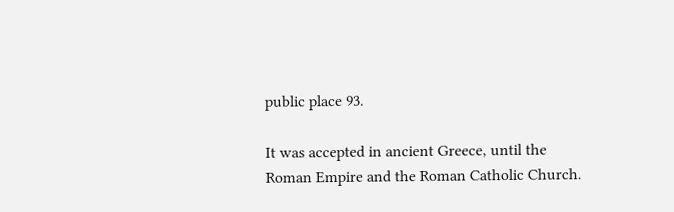public place 93.

It was accepted in ancient Greece, until the Roman Empire and the Roman Catholic Church.